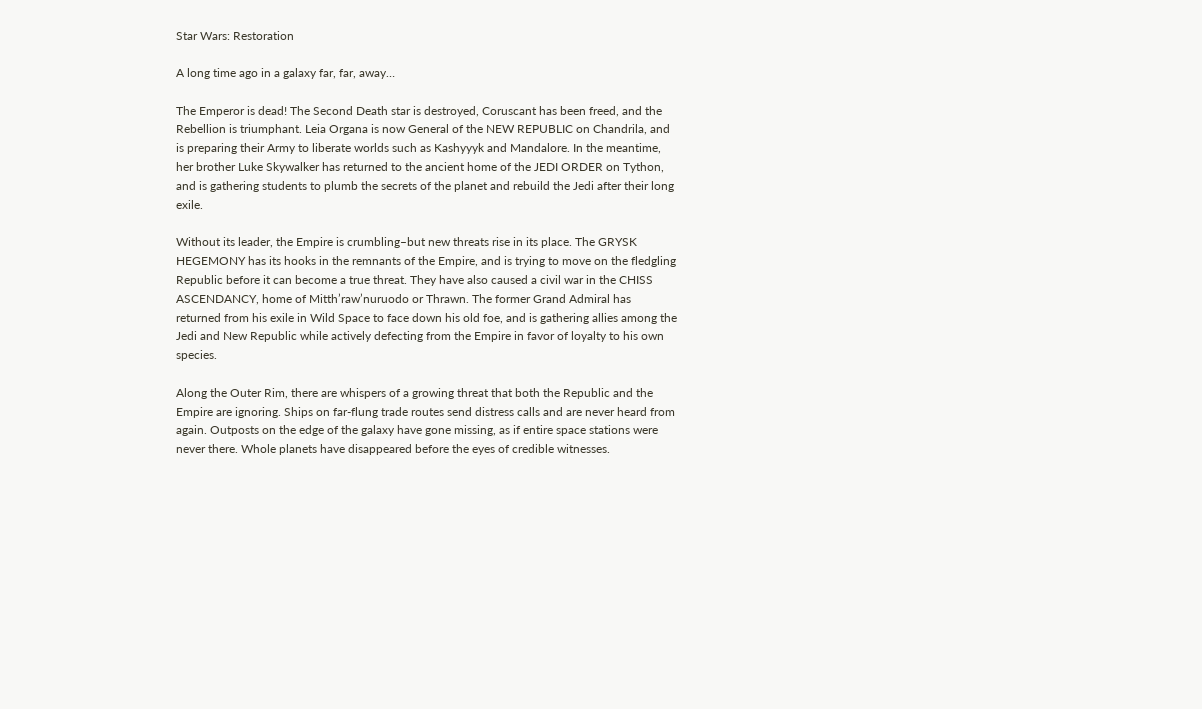Star Wars: Restoration

A long time ago in a galaxy far, far, away…

The Emperor is dead! The Second Death star is destroyed, Coruscant has been freed, and the Rebellion is triumphant. Leia Organa is now General of the NEW REPUBLIC on Chandrila, and is preparing their Army to liberate worlds such as Kashyyyk and Mandalore. In the meantime, her brother Luke Skywalker has returned to the ancient home of the JEDI ORDER on Tython, and is gathering students to plumb the secrets of the planet and rebuild the Jedi after their long exile.

Without its leader, the Empire is crumbling–but new threats rise in its place. The GRYSK HEGEMONY has its hooks in the remnants of the Empire, and is trying to move on the fledgling Republic before it can become a true threat. They have also caused a civil war in the CHISS ASCENDANCY, home of Mitth’raw’nuruodo or Thrawn. The former Grand Admiral has returned from his exile in Wild Space to face down his old foe, and is gathering allies among the Jedi and New Republic while actively defecting from the Empire in favor of loyalty to his own species.

Along the Outer Rim, there are whispers of a growing threat that both the Republic and the Empire are ignoring. Ships on far-flung trade routes send distress calls and are never heard from again. Outposts on the edge of the galaxy have gone missing, as if entire space stations were never there. Whole planets have disappeared before the eyes of credible witnesses.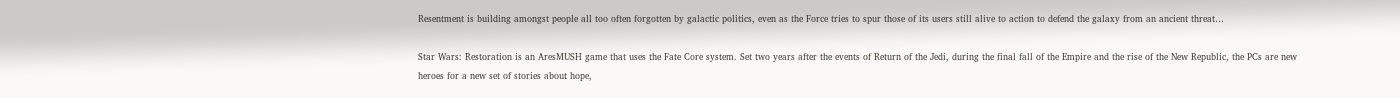Resentment is building amongst people all too often forgotten by galactic politics, even as the Force tries to spur those of its users still alive to action to defend the galaxy from an ancient threat…

Star Wars: Restoration is an AresMUSH game that uses the Fate Core system. Set two years after the events of Return of the Jedi, during the final fall of the Empire and the rise of the New Republic, the PCs are new heroes for a new set of stories about hope,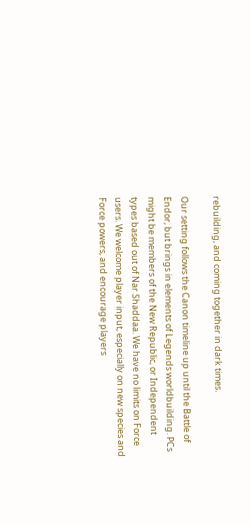rebuilding, and coming together in dark times.

Our setting follows the Canon timeline up until the Battle of Endor, but brings in elements of Legends worldbuilding. PCs might be members of the New Republic, or Independent types based out of Nar Shaddaa. We have no limits on Force users. We welcome player input, especially on new species and Force powers, and encourage players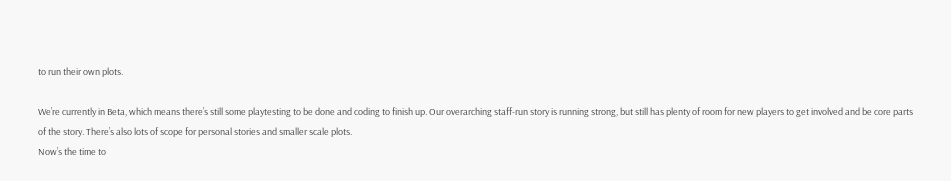to run their own plots.

We’re currently in Beta, which means there’s still some playtesting to be done and coding to finish up. Our overarching staff-run story is running strong, but still has plenty of room for new players to get involved and be core parts of the story. There’s also lots of scope for personal stories and smaller scale plots.
Now’s the time to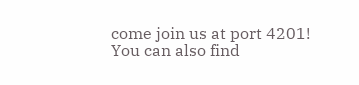come join us at port 4201!
You can also find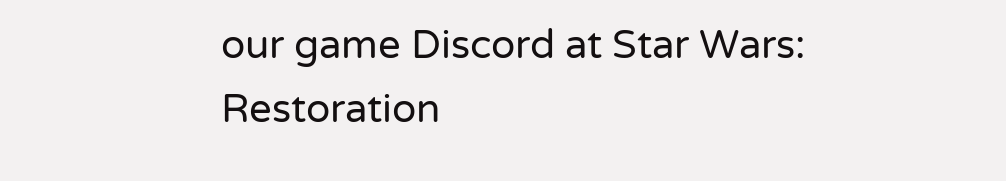our game Discord at Star Wars: Restoration